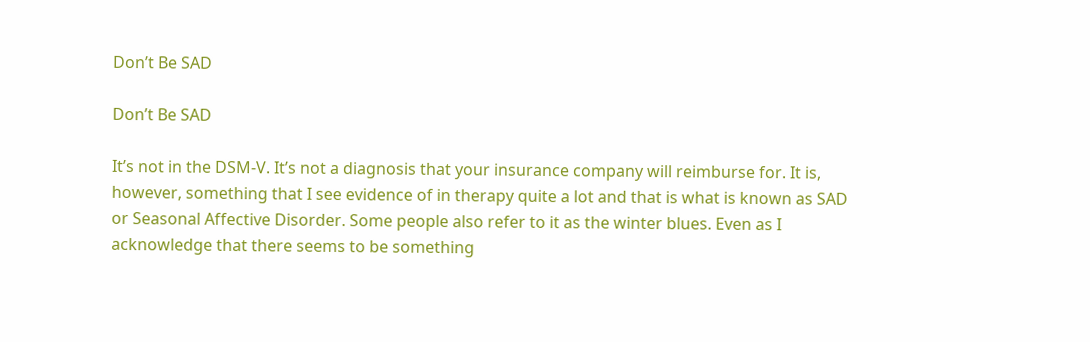Don’t Be SAD

Don’t Be SAD

It’s not in the DSM-V. It’s not a diagnosis that your insurance company will reimburse for. It is, however, something that I see evidence of in therapy quite a lot and that is what is known as SAD or Seasonal Affective Disorder. Some people also refer to it as the winter blues. Even as I acknowledge that there seems to be something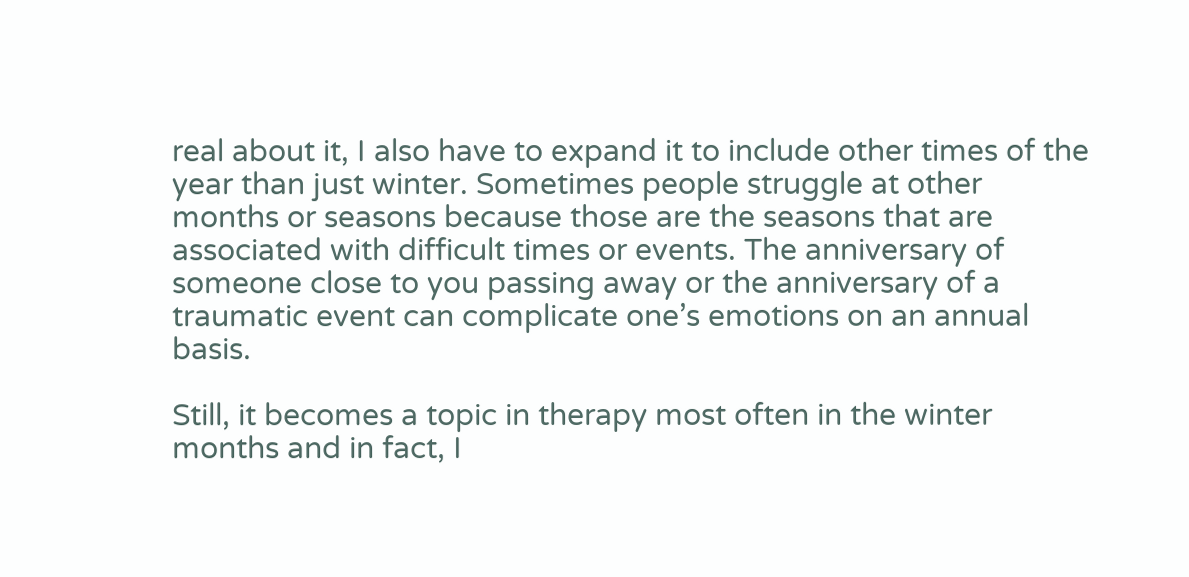real about it, I also have to expand it to include other times of the year than just winter. Sometimes people struggle at other months or seasons because those are the seasons that are associated with difficult times or events. The anniversary of someone close to you passing away or the anniversary of a traumatic event can complicate one’s emotions on an annual basis.

Still, it becomes a topic in therapy most often in the winter months and in fact, I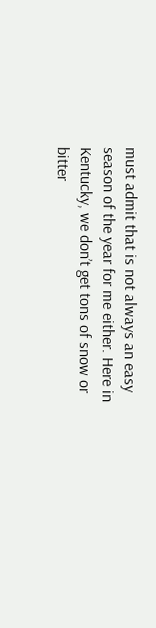must admit that is not always an easy season of the year for me either. Here in Kentucky, we don’t get tons of snow or bitter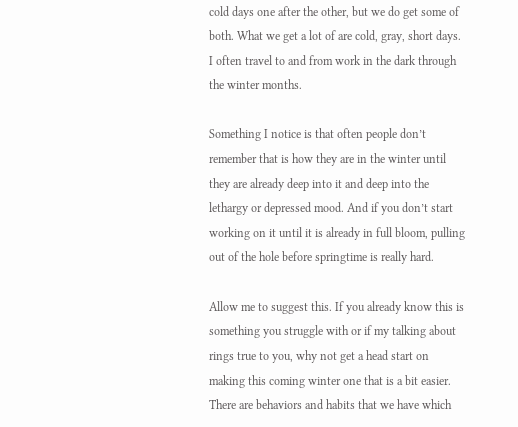cold days one after the other, but we do get some of both. What we get a lot of are cold, gray, short days. I often travel to and from work in the dark through the winter months.

Something I notice is that often people don’t remember that is how they are in the winter until they are already deep into it and deep into the lethargy or depressed mood. And if you don’t start working on it until it is already in full bloom, pulling out of the hole before springtime is really hard.

Allow me to suggest this. If you already know this is something you struggle with or if my talking about rings true to you, why not get a head start on making this coming winter one that is a bit easier. There are behaviors and habits that we have which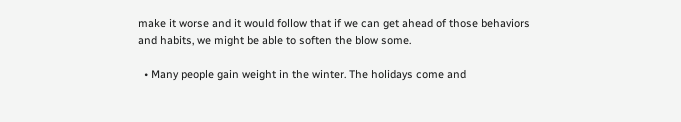make it worse and it would follow that if we can get ahead of those behaviors and habits, we might be able to soften the blow some.

  • Many people gain weight in the winter. The holidays come and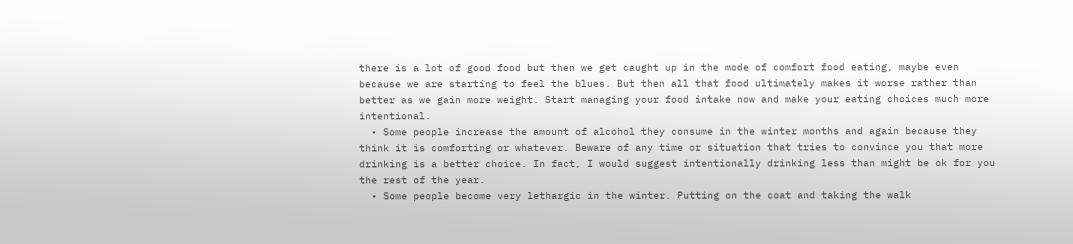there is a lot of good food but then we get caught up in the mode of comfort food eating, maybe even because we are starting to feel the blues. But then all that food ultimately makes it worse rather than better as we gain more weight. Start managing your food intake now and make your eating choices much more intentional.
  • Some people increase the amount of alcohol they consume in the winter months and again because they think it is comforting or whatever. Beware of any time or situation that tries to convince you that more drinking is a better choice. In fact, I would suggest intentionally drinking less than might be ok for you the rest of the year.
  • Some people become very lethargic in the winter. Putting on the coat and taking the walk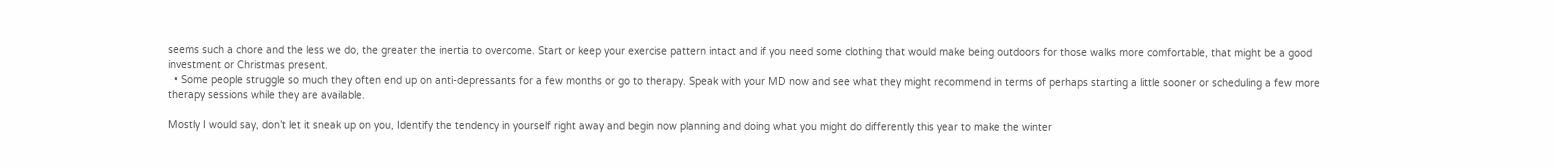seems such a chore and the less we do, the greater the inertia to overcome. Start or keep your exercise pattern intact and if you need some clothing that would make being outdoors for those walks more comfortable, that might be a good investment or Christmas present.
  • Some people struggle so much they often end up on anti-depressants for a few months or go to therapy. Speak with your MD now and see what they might recommend in terms of perhaps starting a little sooner or scheduling a few more therapy sessions while they are available.

Mostly I would say, don’t let it sneak up on you, Identify the tendency in yourself right away and begin now planning and doing what you might do differently this year to make the winter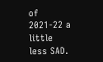of 2021-22 a little less SAD.